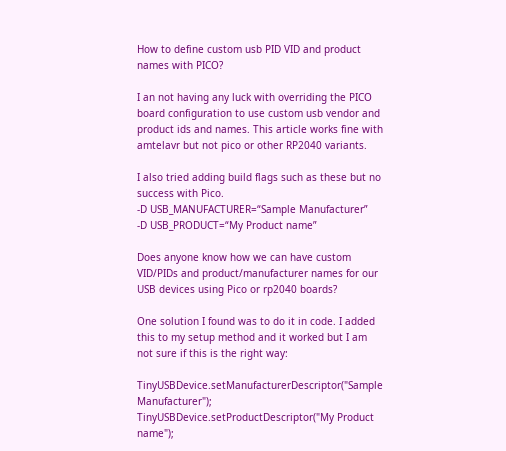How to define custom usb PID VID and product names with PICO?

I an not having any luck with overriding the PICO board configuration to use custom usb vendor and product ids and names. This article works fine with amtelavr but not pico or other RP2040 variants.

I also tried adding build flags such as these but no success with Pico.
-D USB_MANUFACTURER=“Sample Manufacturer”
-D USB_PRODUCT=“My Product name”

Does anyone know how we can have custom VID/PIDs and product/manufacturer names for our USB devices using Pico or rp2040 boards?

One solution I found was to do it in code. I added this to my setup method and it worked but I am not sure if this is the right way:

TinyUSBDevice.setManufacturerDescriptor("Sample Manufacturer");
TinyUSBDevice.setProductDescriptor("My Product name");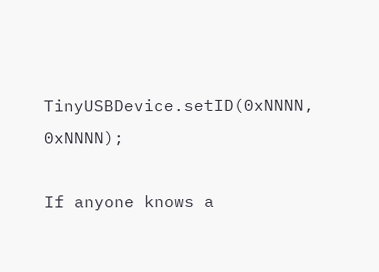TinyUSBDevice.setID(0xNNNN, 0xNNNN);

If anyone knows a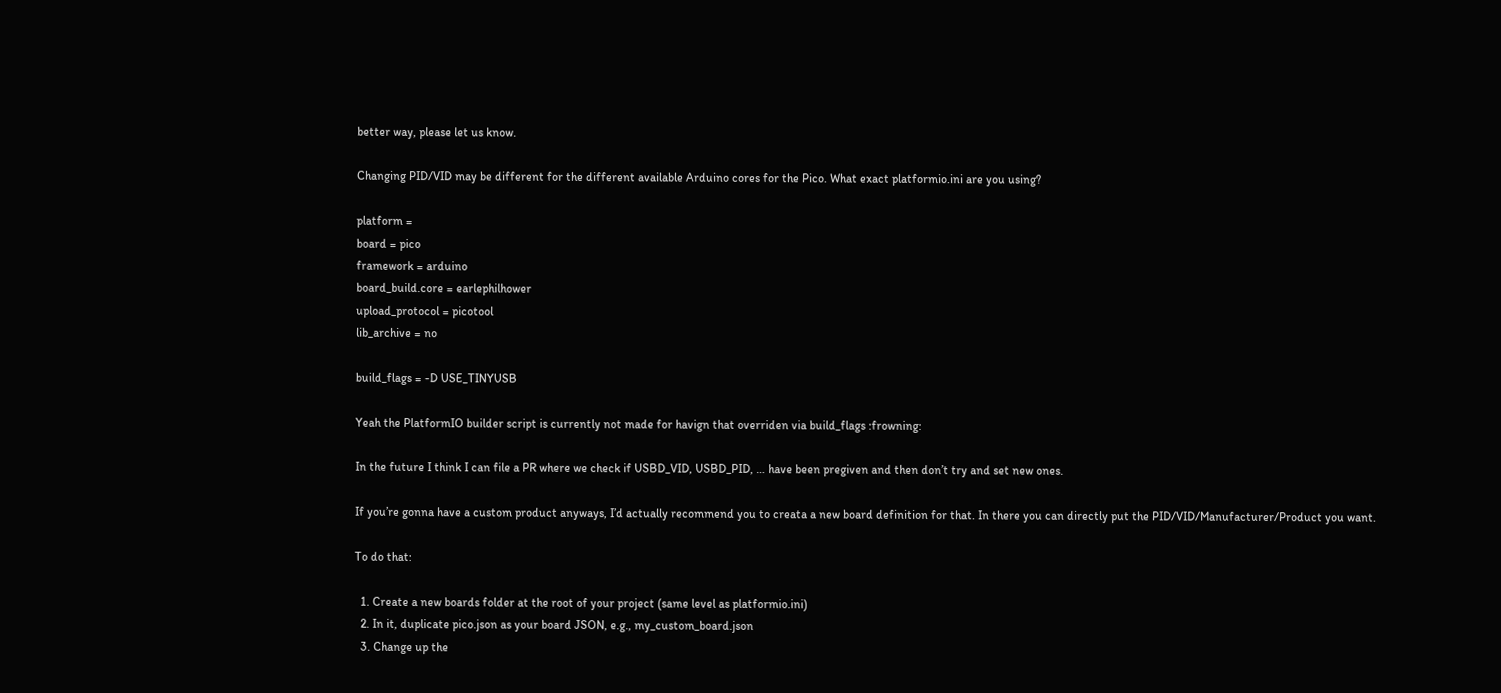better way, please let us know.

Changing PID/VID may be different for the different available Arduino cores for the Pico. What exact platformio.ini are you using?

platform =
board = pico
framework = arduino
board_build.core = earlephilhower
upload_protocol = picotool
lib_archive = no

build_flags = -D USE_TINYUSB

Yeah the PlatformIO builder script is currently not made for havign that overriden via build_flags :frowning:

In the future I think I can file a PR where we check if USBD_VID, USBD_PID, … have been pregiven and then don’t try and set new ones.

If you’re gonna have a custom product anyways, I’d actually recommend you to creata a new board definition for that. In there you can directly put the PID/VID/Manufacturer/Product you want.

To do that:

  1. Create a new boards folder at the root of your project (same level as platformio.ini)
  2. In it, duplicate pico.json as your board JSON, e.g., my_custom_board.json
  3. Change up the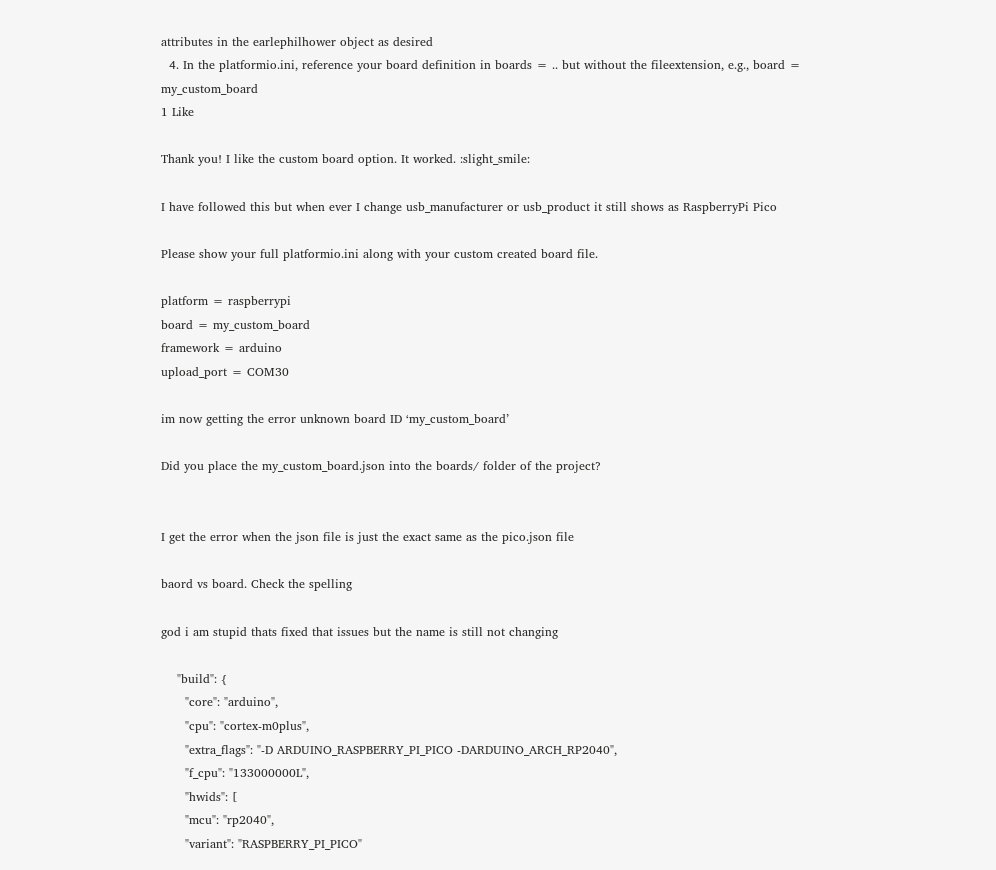attributes in the earlephilhower object as desired
  4. In the platformio.ini, reference your board definition in boards = .. but without the fileextension, e.g., board = my_custom_board
1 Like

Thank you! I like the custom board option. It worked. :slight_smile:

I have followed this but when ever I change usb_manufacturer or usb_product it still shows as RaspberryPi Pico

Please show your full platformio.ini along with your custom created board file.

platform = raspberrypi
board = my_custom_board
framework = arduino
upload_port = COM30

im now getting the error unknown board ID ‘my_custom_board’

Did you place the my_custom_board.json into the boards/ folder of the project?


I get the error when the json file is just the exact same as the pico.json file

baord vs board. Check the spelling

god i am stupid thats fixed that issues but the name is still not changing

    "build": {
      "core": "arduino",
      "cpu": "cortex-m0plus",
      "extra_flags": "-D ARDUINO_RASPBERRY_PI_PICO -DARDUINO_ARCH_RP2040",
      "f_cpu": "133000000L",
      "hwids": [
      "mcu": "rp2040",
      "variant": "RASPBERRY_PI_PICO"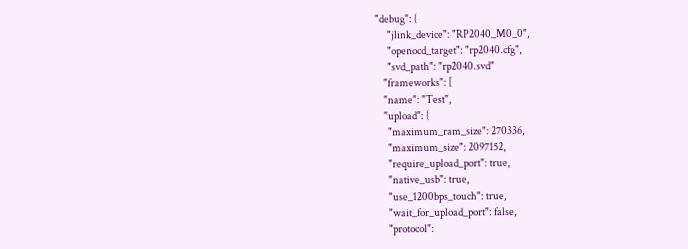"debug": {
      "jlink_device": "RP2040_M0_0",
      "openocd_target": "rp2040.cfg",
      "svd_path": "rp2040.svd"
    "frameworks": [
    "name": "Test",
    "upload": {
      "maximum_ram_size": 270336,
      "maximum_size": 2097152,
      "require_upload_port": true,
      "native_usb": true,
      "use_1200bps_touch": true,
      "wait_for_upload_port": false,
      "protocol":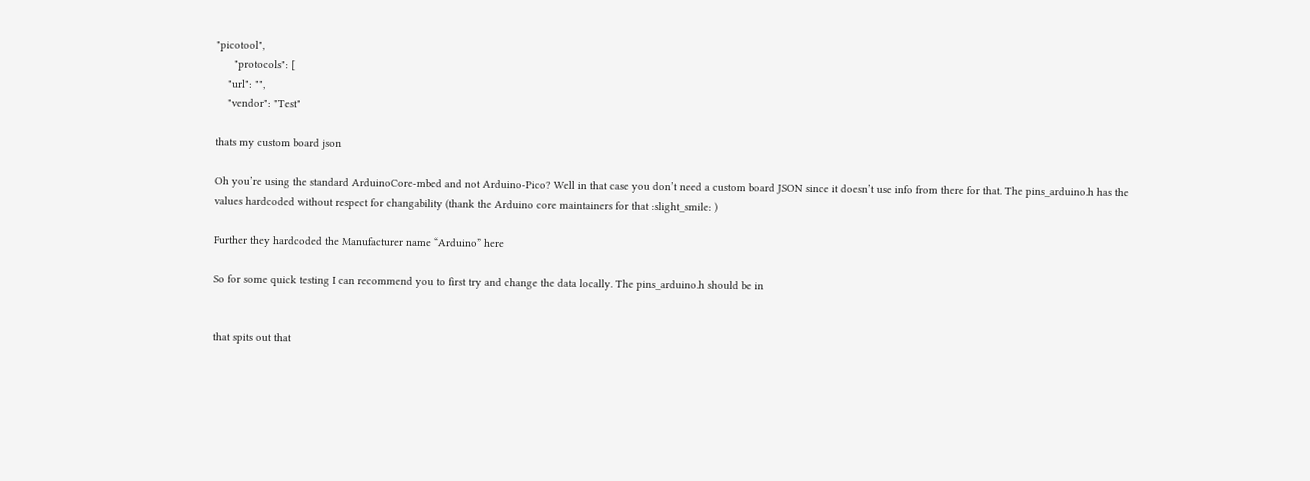"picotool",
      "protocols": [
    "url": "",
    "vendor": "Test"

thats my custom board json

Oh you’re using the standard ArduinoCore-mbed and not Arduino-Pico? Well in that case you don’t need a custom board JSON since it doesn’t use info from there for that. The pins_arduino.h has the values hardcoded without respect for changability (thank the Arduino core maintainers for that :slight_smile: )

Further they hardcoded the Manufacturer name “Arduino” here

So for some quick testing I can recommend you to first try and change the data locally. The pins_arduino.h should be in


that spits out that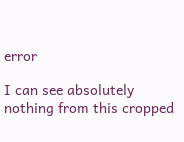error

I can see absolutely nothing from this cropped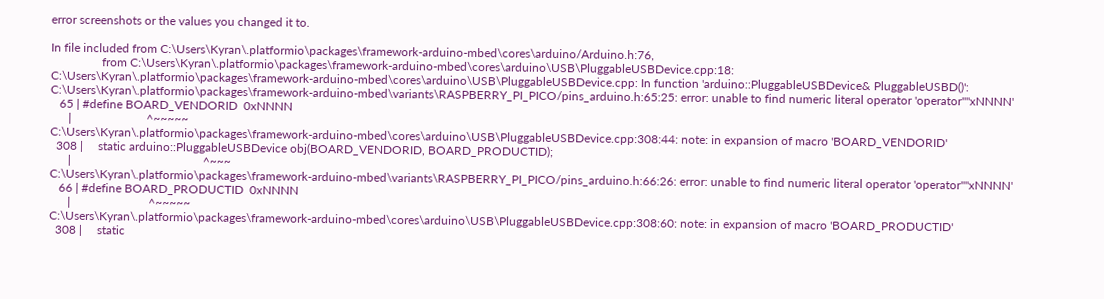error screenshots or the values you changed it to.

In file included from C:\Users\Kyran\.platformio\packages\framework-arduino-mbed\cores\arduino/Arduino.h:76,
                 from C:\Users\Kyran\.platformio\packages\framework-arduino-mbed\cores\arduino\USB\PluggableUSBDevice.cpp:18:
C:\Users\Kyran\.platformio\packages\framework-arduino-mbed\cores\arduino\USB\PluggableUSBDevice.cpp: In function 'arduino::PluggableUSBDevice& PluggableUSBD()':
C:\Users\Kyran\.platformio\packages\framework-arduino-mbed\variants\RASPBERRY_PI_PICO/pins_arduino.h:65:25: error: unable to find numeric literal operator 'operator""xNNNN'
   65 | #define BOARD_VENDORID  0xNNNN
      |                         ^~~~~~
C:\Users\Kyran\.platformio\packages\framework-arduino-mbed\cores\arduino\USB\PluggableUSBDevice.cpp:308:44: note: in expansion of macro 'BOARD_VENDORID'
  308 |     static arduino::PluggableUSBDevice obj(BOARD_VENDORID, BOARD_PRODUCTID);
      |                                            ^~~~
C:\Users\Kyran\.platformio\packages\framework-arduino-mbed\variants\RASPBERRY_PI_PICO/pins_arduino.h:66:26: error: unable to find numeric literal operator 'operator""xNNNN'
   66 | #define BOARD_PRODUCTID  0xNNNN
      |                          ^~~~~~
C:\Users\Kyran\.platformio\packages\framework-arduino-mbed\cores\arduino\USB\PluggableUSBDevice.cpp:308:60: note: in expansion of macro 'BOARD_PRODUCTID'
  308 |     static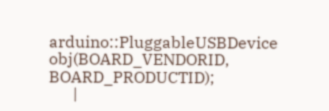arduino::PluggableUSBDevice obj(BOARD_VENDORID, BOARD_PRODUCTID);
      |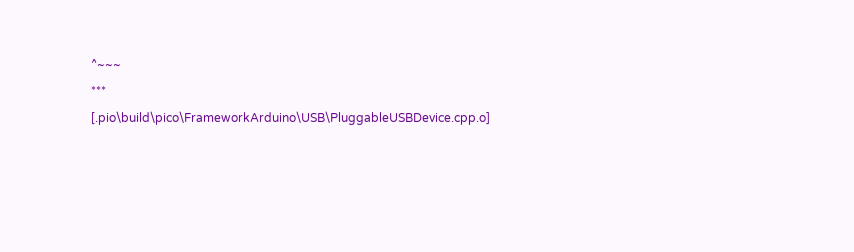^~~~
*** [.pio\build\pico\FrameworkArduino\USB\PluggableUSBDevice.cpp.o]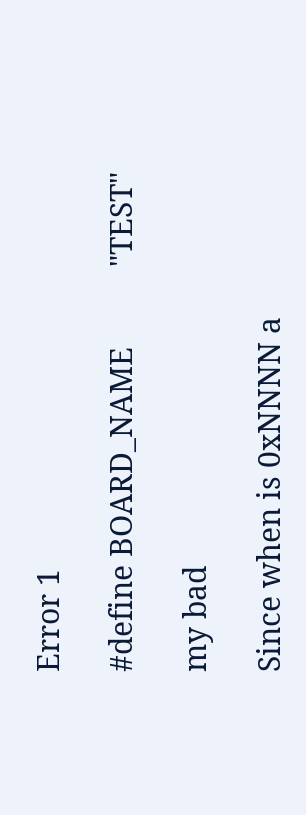Error 1

#define BOARD_NAME          "TEST"

my bad

Since when is 0xNNNN a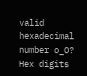valid hexadecimal number o_O? Hex digits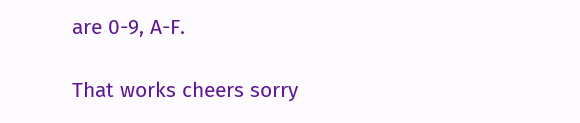are 0-9, A-F.

That works cheers sorry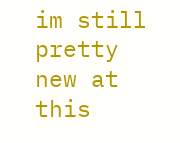im still pretty new at this